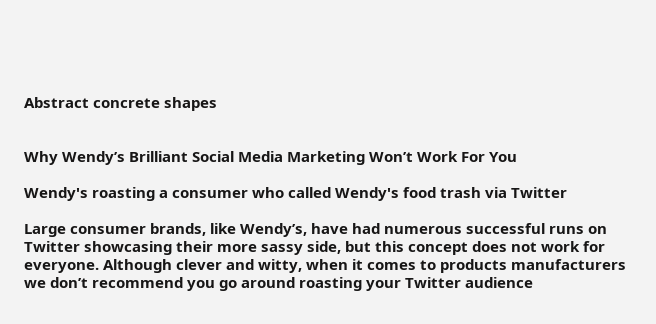Abstract concrete shapes


Why Wendy’s Brilliant Social Media Marketing Won’t Work For You

Wendy's roasting a consumer who called Wendy's food trash via Twitter

Large consumer brands, like Wendy’s, have had numerous successful runs on Twitter showcasing their more sassy side, but this concept does not work for everyone. Although clever and witty, when it comes to products manufacturers we don’t recommend you go around roasting your Twitter audience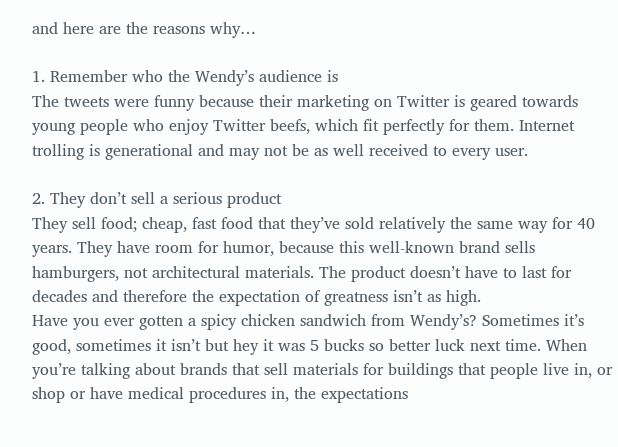and here are the reasons why…

1. Remember who the Wendy’s audience is
The tweets were funny because their marketing on Twitter is geared towards young people who enjoy Twitter beefs, which fit perfectly for them. Internet trolling is generational and may not be as well received to every user.

2. They don’t sell a serious product
They sell food; cheap, fast food that they’ve sold relatively the same way for 40 years. They have room for humor, because this well-known brand sells hamburgers, not architectural materials. The product doesn’t have to last for decades and therefore the expectation of greatness isn’t as high.
Have you ever gotten a spicy chicken sandwich from Wendy’s? Sometimes it’s good, sometimes it isn’t but hey it was 5 bucks so better luck next time. When you’re talking about brands that sell materials for buildings that people live in, or shop or have medical procedures in, the expectations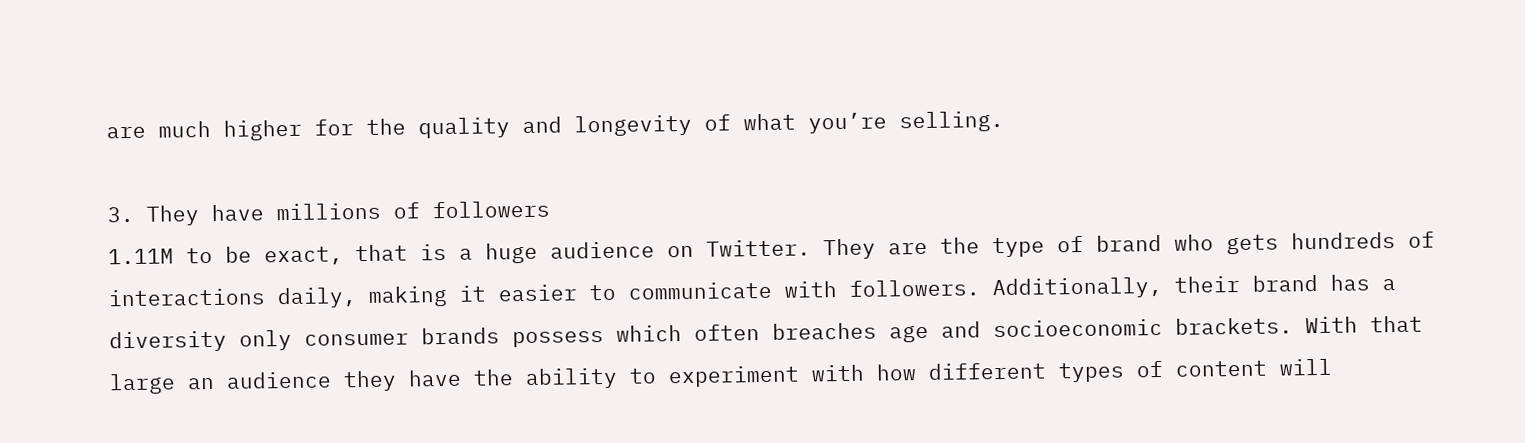are much higher for the quality and longevity of what you’re selling.

3. They have millions of followers
1.11M to be exact, that is a huge audience on Twitter. They are the type of brand who gets hundreds of interactions daily, making it easier to communicate with followers. Additionally, their brand has a diversity only consumer brands possess which often breaches age and socioeconomic brackets. With that large an audience they have the ability to experiment with how different types of content will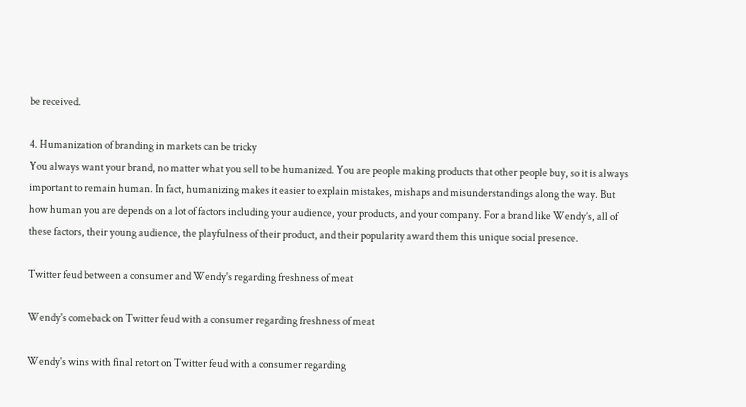be received.

4. Humanization of branding in markets can be tricky
You always want your brand, no matter what you sell to be humanized. You are people making products that other people buy, so it is always important to remain human. In fact, humanizing makes it easier to explain mistakes, mishaps and misunderstandings along the way. But how human you are depends on a lot of factors including your audience, your products, and your company. For a brand like Wendy’s, all of these factors, their young audience, the playfulness of their product, and their popularity award them this unique social presence.

Twitter feud between a consumer and Wendy's regarding freshness of meat

Wendy's comeback on Twitter feud with a consumer regarding freshness of meat

Wendy's wins with final retort on Twitter feud with a consumer regarding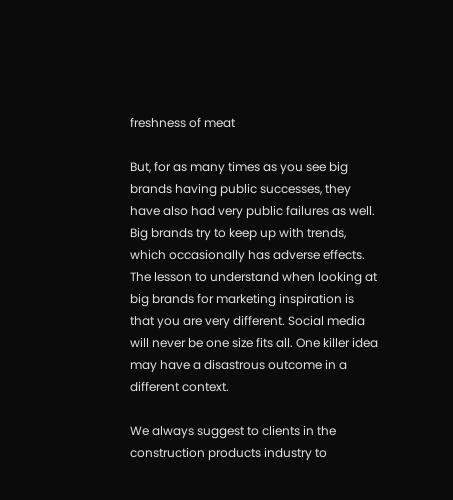freshness of meat

But, for as many times as you see big brands having public successes, they have also had very public failures as well. Big brands try to keep up with trends, which occasionally has adverse effects. The lesson to understand when looking at big brands for marketing inspiration is that you are very different. Social media will never be one size fits all. One killer idea may have a disastrous outcome in a different context.

We always suggest to clients in the construction products industry to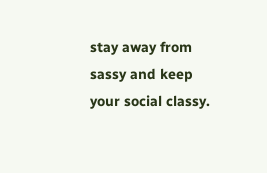stay away from sassy and keep your social classy.